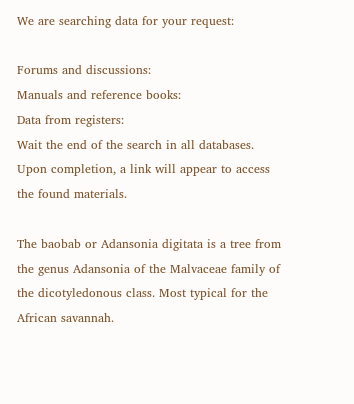We are searching data for your request:

Forums and discussions:
Manuals and reference books:
Data from registers:
Wait the end of the search in all databases.
Upon completion, a link will appear to access the found materials.

The baobab or Adansonia digitata is a tree from the genus Adansonia of the Malvaceae family of the dicotyledonous class. Most typical for the African savannah.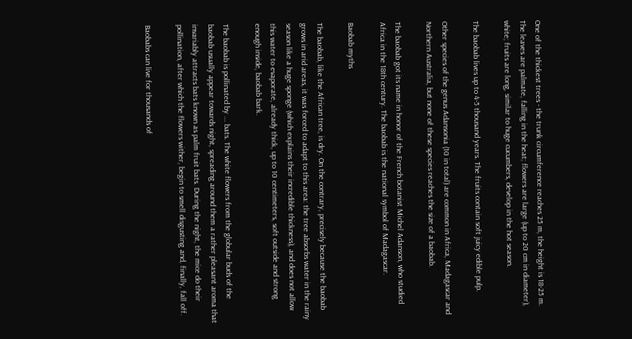One of the thickest trees - the trunk circumference reaches 25 m, the height is 18-25 m. The leaves are palmate, falling in the heat; flowers are large (up to 20 cm in diameter), white; fruits are long, similar to huge cucumbers, develop in the hot season.

The baobab lives up to 4-5 thousand years. The fruits contain soft juicy edible pulp.

Other species of the genus Adansonia (10 in total) are common in Africa, Madagascar and Northern Australia, but none of these species reaches the size of a baobab.

The baobab got its name in honor of the French botanist Michel Adanson, who studied Africa in the 18th century. The baobab is the national symbol of Madagascar.

Baobab myths

The baobab, like the African tree, is dry. On the contrary, precisely because the baobab grows in arid areas, it was forced to adapt to this area: the tree absorbs water in the rainy season like a huge sponge (which explains their incredible thickness), and does not allow this water to evaporate, already thick, up to 10 centimeters, soft outside and strong enough inside, baobab bark.

The baobab is pollinated by ... bats. The white flowers from the globular buds of the baobab usually appear towards night, spreading around them a rather pleasant aroma that invariably attracts bats known as palm fruit bats. During the night, the mice do their pollination, after which the flowers wither, begin to smell disgusting and, finally, fall off.

Baobabs can live for thousands of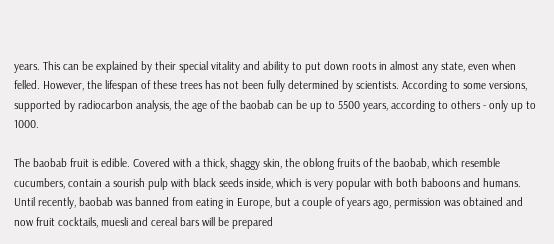years. This can be explained by their special vitality and ability to put down roots in almost any state, even when felled. However, the lifespan of these trees has not been fully determined by scientists. According to some versions, supported by radiocarbon analysis, the age of the baobab can be up to 5500 years, according to others - only up to 1000.

The baobab fruit is edible. Covered with a thick, shaggy skin, the oblong fruits of the baobab, which resemble cucumbers, contain a sourish pulp with black seeds inside, which is very popular with both baboons and humans. Until recently, baobab was banned from eating in Europe, but a couple of years ago, permission was obtained and now fruit cocktails, muesli and cereal bars will be prepared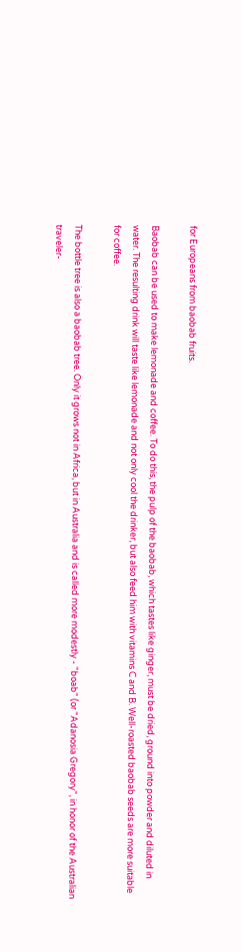for Europeans from baobab fruits.

Baobab can be used to make lemonade and coffee. To do this, the pulp of the baobab, which tastes like ginger, must be dried, ground into powder and diluted in water. The resulting drink will taste like lemonade and not only cool the drinker, but also feed him with vitamins C and B. Well-roasted baobab seeds are more suitable for coffee.

The bottle tree is also a baobab tree. Only it grows not in Africa, but in Australia and is called more modestly - "boab" (or "Adanosia Gregory", in honor of the Australian traveler-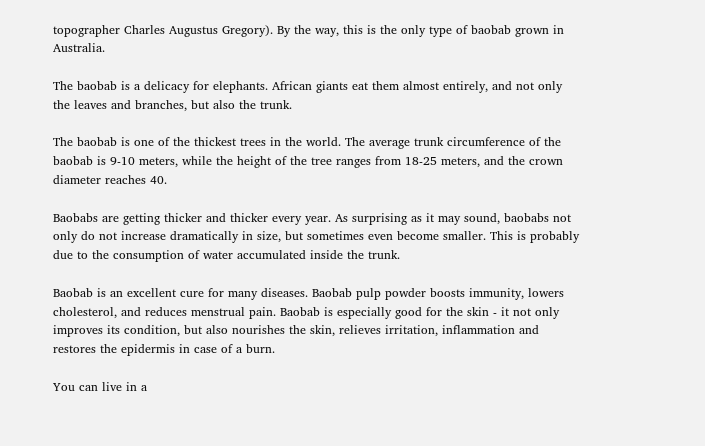topographer Charles Augustus Gregory). By the way, this is the only type of baobab grown in Australia.

The baobab is a delicacy for elephants. African giants eat them almost entirely, and not only the leaves and branches, but also the trunk.

The baobab is one of the thickest trees in the world. The average trunk circumference of the baobab is 9-10 meters, while the height of the tree ranges from 18-25 meters, and the crown diameter reaches 40.

Baobabs are getting thicker and thicker every year. As surprising as it may sound, baobabs not only do not increase dramatically in size, but sometimes even become smaller. This is probably due to the consumption of water accumulated inside the trunk.

Baobab is an excellent cure for many diseases. Baobab pulp powder boosts immunity, lowers cholesterol, and reduces menstrual pain. Baobab is especially good for the skin - it not only improves its condition, but also nourishes the skin, relieves irritation, inflammation and restores the epidermis in case of a burn.

You can live in a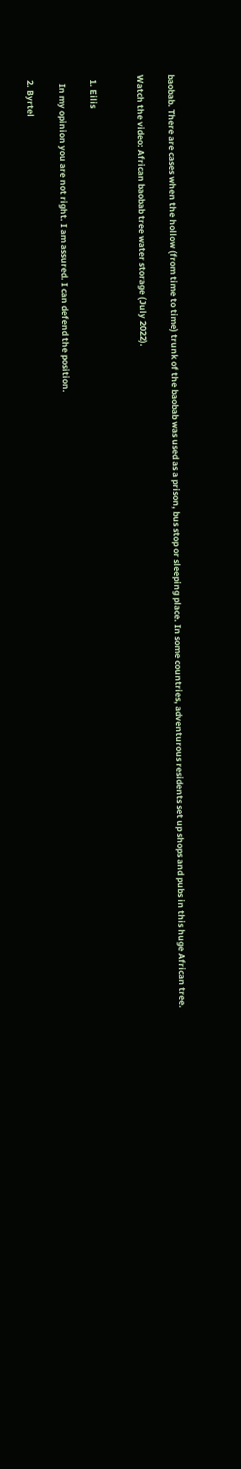baobab. There are cases when the hollow (from time to time) trunk of the baobab was used as a prison, bus stop or sleeping place. In some countries, adventurous residents set up shops and pubs in this huge African tree.

Watch the video: African baobab tree water storage (July 2022).


  1. Eilis

    In my opinion you are not right. I am assured. I can defend the position.

  2. Byrtel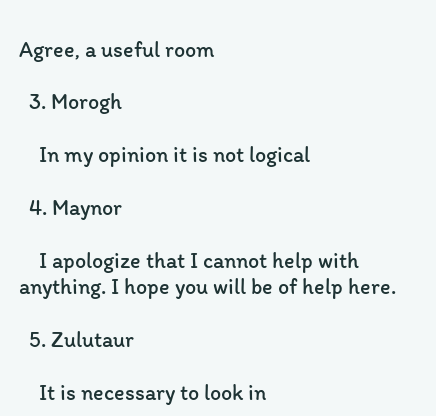Agree, a useful room

  3. Morogh

    In my opinion it is not logical

  4. Maynor

    I apologize that I cannot help with anything. I hope you will be of help here.

  5. Zulutaur

    It is necessary to look in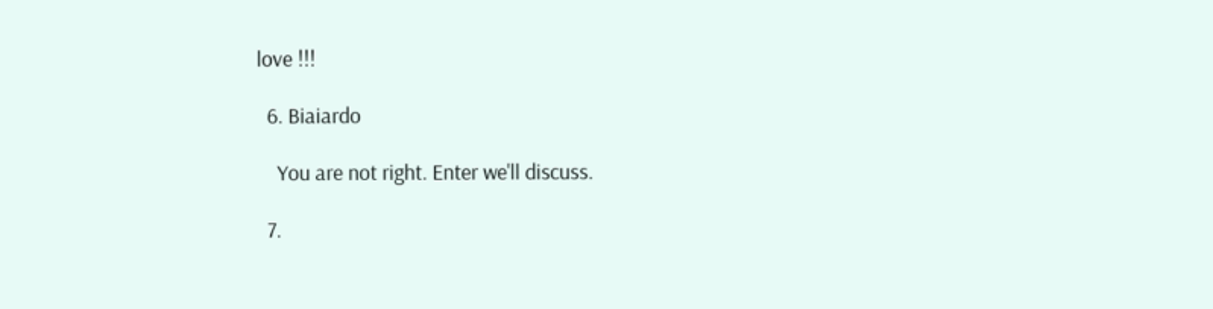love !!!

  6. Biaiardo

    You are not right. Enter we'll discuss.

  7.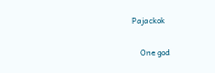Pajackok

    One god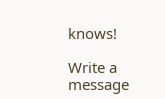knows!

Write a message